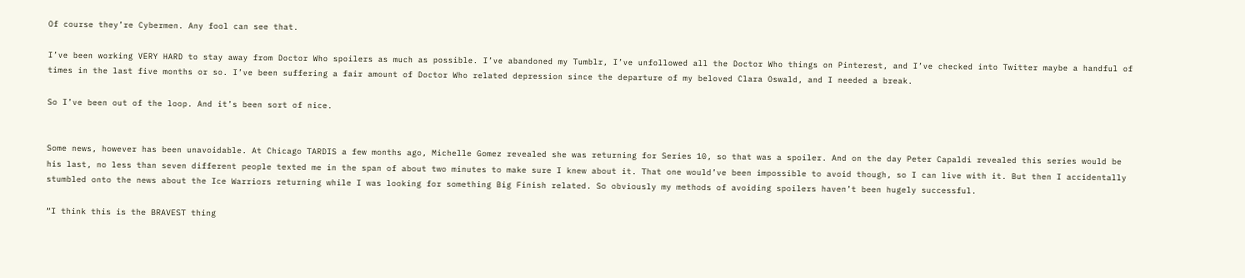Of course they’re Cybermen. Any fool can see that.

I’ve been working VERY HARD to stay away from Doctor Who spoilers as much as possible. I’ve abandoned my Tumblr, I’ve unfollowed all the Doctor Who things on Pinterest, and I’ve checked into Twitter maybe a handful of times in the last five months or so. I’ve been suffering a fair amount of Doctor Who related depression since the departure of my beloved Clara Oswald, and I needed a break.

So I’ve been out of the loop. And it’s been sort of nice.


Some news, however has been unavoidable. At Chicago TARDIS a few months ago, Michelle Gomez revealed she was returning for Series 10, so that was a spoiler. And on the day Peter Capaldi revealed this series would be his last, no less than seven different people texted me in the span of about two minutes to make sure I knew about it. That one would’ve been impossible to avoid though, so I can live with it. But then I accidentally stumbled onto the news about the Ice Warriors returning while I was looking for something Big Finish related. So obviously my methods of avoiding spoilers haven’t been hugely successful.

“I think this is the BRAVEST thing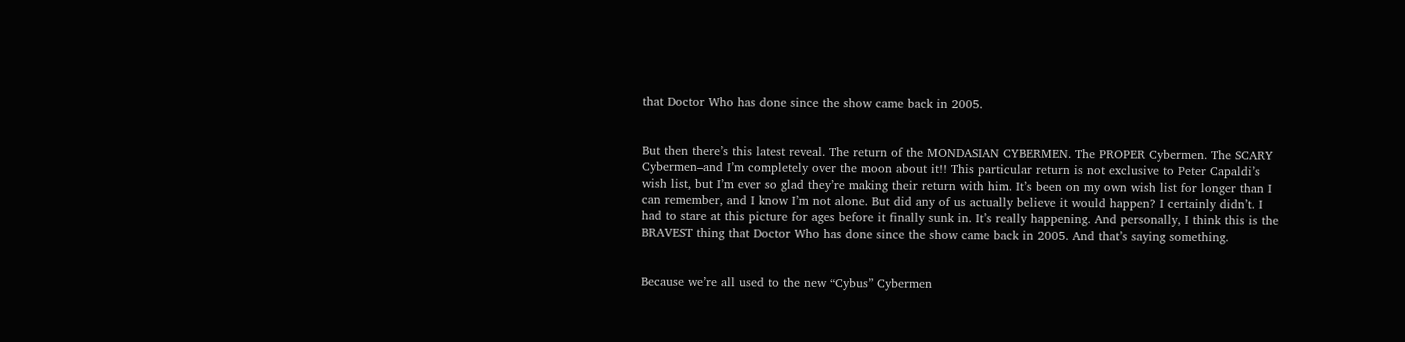that Doctor Who has done since the show came back in 2005.


But then there’s this latest reveal. The return of the MONDASIAN CYBERMEN. The PROPER Cybermen. The SCARY Cybermen–and I’m completely over the moon about it!! This particular return is not exclusive to Peter Capaldi’s wish list, but I’m ever so glad they’re making their return with him. It’s been on my own wish list for longer than I can remember, and I know I’m not alone. But did any of us actually believe it would happen? I certainly didn’t. I had to stare at this picture for ages before it finally sunk in. It’s really happening. And personally, I think this is the BRAVEST thing that Doctor Who has done since the show came back in 2005. And that’s saying something.


Because we’re all used to the new “Cybus” Cybermen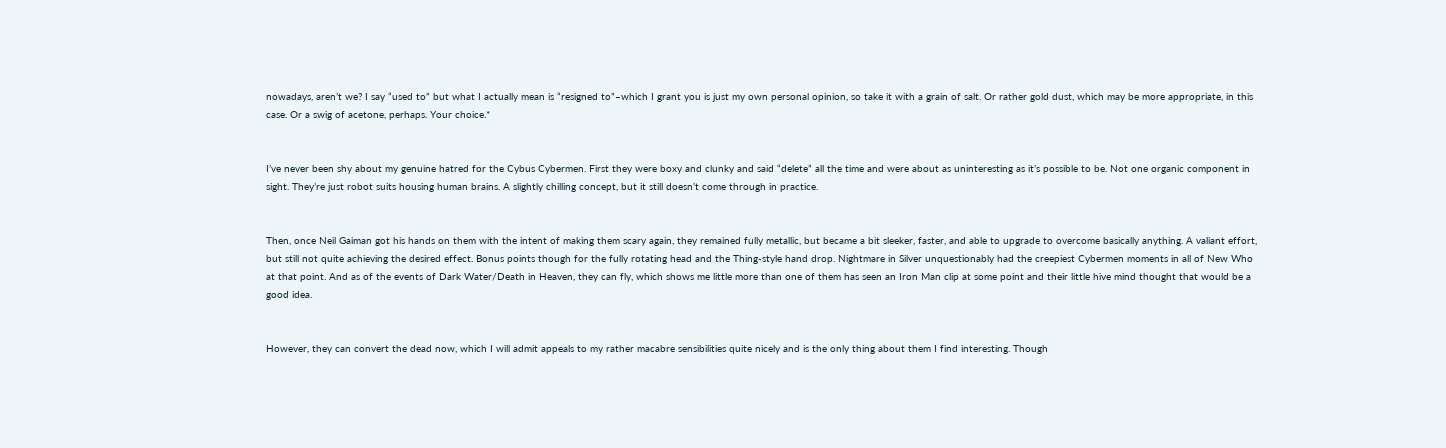nowadays, aren’t we? I say “used to” but what I actually mean is “resigned to”–which I grant you is just my own personal opinion, so take it with a grain of salt. Or rather gold dust, which may be more appropriate, in this case. Or a swig of acetone, perhaps. Your choice.*


I’ve never been shy about my genuine hatred for the Cybus Cybermen. First they were boxy and clunky and said “delete” all the time and were about as uninteresting as it’s possible to be. Not one organic component in sight. They’re just robot suits housing human brains. A slightly chilling concept, but it still doesn’t come through in practice.


Then, once Neil Gaiman got his hands on them with the intent of making them scary again, they remained fully metallic, but became a bit sleeker, faster, and able to upgrade to overcome basically anything. A valiant effort, but still not quite achieving the desired effect. Bonus points though for the fully rotating head and the Thing-style hand drop. Nightmare in Silver unquestionably had the creepiest Cybermen moments in all of New Who at that point. And as of the events of Dark Water/Death in Heaven, they can fly, which shows me little more than one of them has seen an Iron Man clip at some point and their little hive mind thought that would be a good idea.


However, they can convert the dead now, which I will admit appeals to my rather macabre sensibilities quite nicely and is the only thing about them I find interesting. Though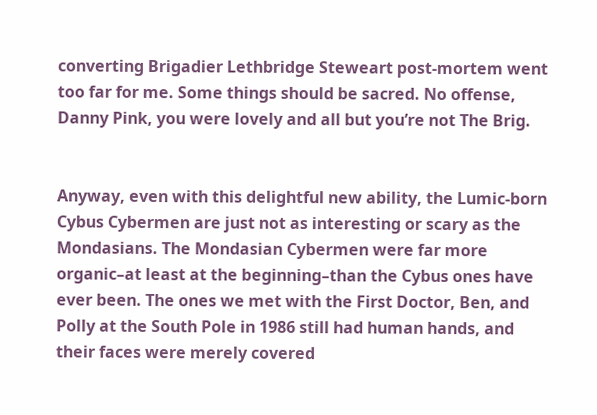converting Brigadier Lethbridge Steweart post-mortem went too far for me. Some things should be sacred. No offense, Danny Pink, you were lovely and all but you’re not The Brig.


Anyway, even with this delightful new ability, the Lumic-born Cybus Cybermen are just not as interesting or scary as the Mondasians. The Mondasian Cybermen were far more organic–at least at the beginning–than the Cybus ones have ever been. The ones we met with the First Doctor, Ben, and Polly at the South Pole in 1986 still had human hands, and their faces were merely covered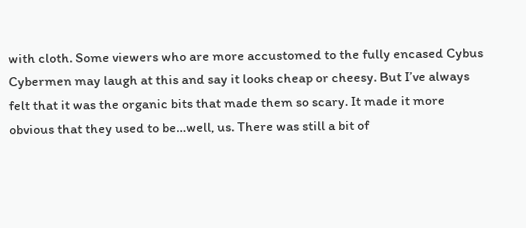with cloth. Some viewers who are more accustomed to the fully encased Cybus Cybermen may laugh at this and say it looks cheap or cheesy. But I’ve always felt that it was the organic bits that made them so scary. It made it more obvious that they used to be…well, us. There was still a bit of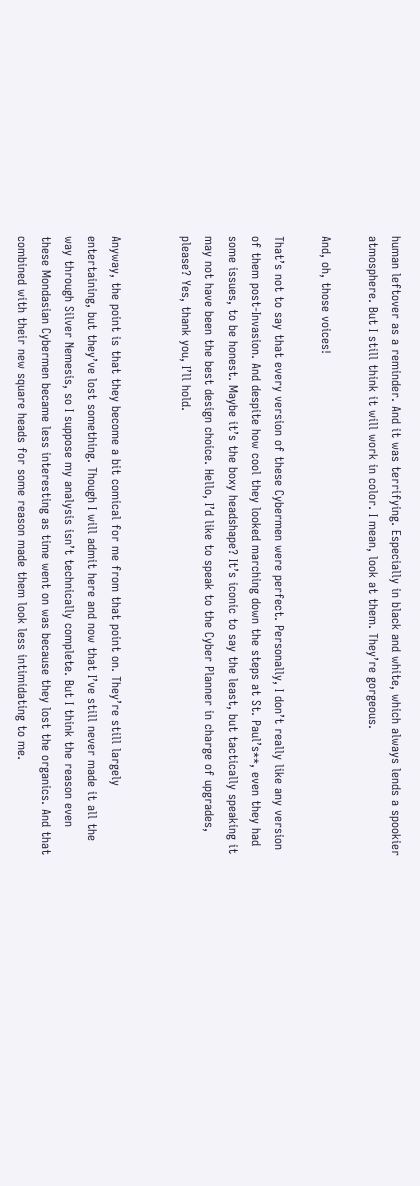human leftover as a reminder. And it was terrifying. Especially in black and white, which always lends a spookier atmosphere. But I still think it will work in color. I mean, look at them. They’re gorgeous.

And, oh, those voices!

That’s not to say that every version of these Cybermen were perfect. Personally, I don’t really like any version of them post-Invasion. And despite how cool they looked marching down the steps at St. Paul’s**, even they had some issues, to be honest. Maybe it’s the boxy headshape? It’s iconic to say the least, but tactically speaking it may not have been the best design choice. Hello, I’d like to speak to the Cyber Planner in charge of upgrades, please? Yes, thank you, I’ll hold.


Anyway, the point is that they become a bit comical for me from that point on. They’re still largely entertaining, but they’ve lost something. Though I will admit here and now that I’ve still never made it all the way through Silver Nemesis, so I suppose my analysis isn’t technically complete. But I think the reason even these Mondasian Cybermen became less interesting as time went on was because they lost the organics. And that combined with their new square heads for some reason made them look less intimidating to me.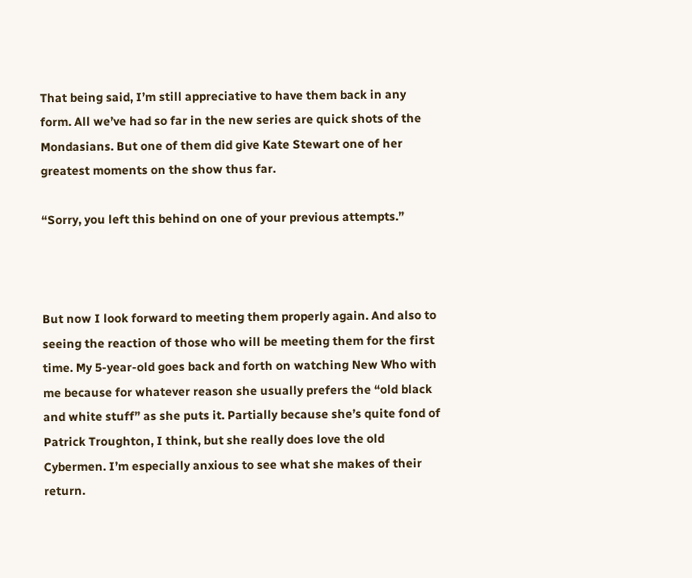That being said, I’m still appreciative to have them back in any form. All we’ve had so far in the new series are quick shots of the Mondasians. But one of them did give Kate Stewart one of her greatest moments on the show thus far.

“Sorry, you left this behind on one of your previous attempts.”



But now I look forward to meeting them properly again. And also to seeing the reaction of those who will be meeting them for the first time. My 5-year-old goes back and forth on watching New Who with me because for whatever reason she usually prefers the “old black and white stuff” as she puts it. Partially because she’s quite fond of Patrick Troughton, I think, but she really does love the old Cybermen. I’m especially anxious to see what she makes of their return.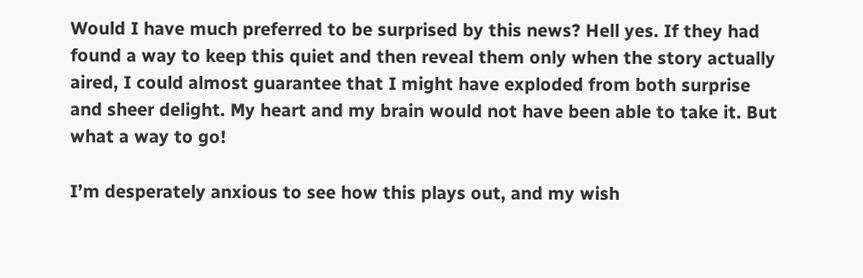Would I have much preferred to be surprised by this news? Hell yes. If they had found a way to keep this quiet and then reveal them only when the story actually aired, I could almost guarantee that I might have exploded from both surprise and sheer delight. My heart and my brain would not have been able to take it. But what a way to go!

I’m desperately anxious to see how this plays out, and my wish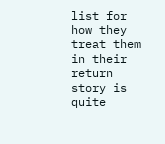list for how they treat them in their return story is quite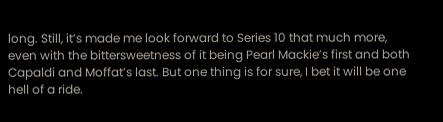long. Still, it’s made me look forward to Series 10 that much more, even with the bittersweetness of it being Pearl Mackie’s first and both Capaldi and Moffat’s last. But one thing is for sure, I bet it will be one hell of a ride.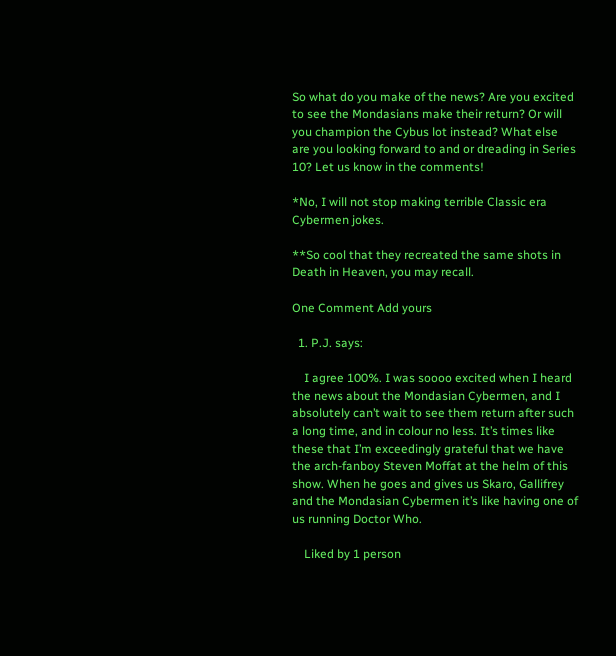So what do you make of the news? Are you excited to see the Mondasians make their return? Or will you champion the Cybus lot instead? What else are you looking forward to and or dreading in Series 10? Let us know in the comments!

*No, I will not stop making terrible Classic era Cybermen jokes.

**So cool that they recreated the same shots in Death in Heaven, you may recall.

One Comment Add yours

  1. P.J. says:

    I agree 100%. I was soooo excited when I heard the news about the Mondasian Cybermen, and I absolutely can’t wait to see them return after such a long time, and in colour no less. It’s times like these that I’m exceedingly grateful that we have the arch-fanboy Steven Moffat at the helm of this show. When he goes and gives us Skaro, Gallifrey and the Mondasian Cybermen it’s like having one of us running Doctor Who.

    Liked by 1 person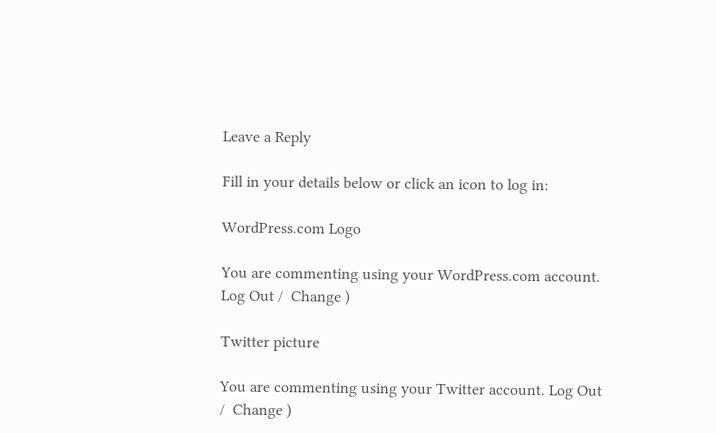Leave a Reply

Fill in your details below or click an icon to log in:

WordPress.com Logo

You are commenting using your WordPress.com account. Log Out /  Change )

Twitter picture

You are commenting using your Twitter account. Log Out /  Change )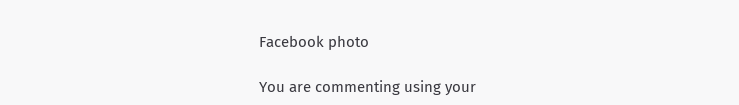Facebook photo

You are commenting using your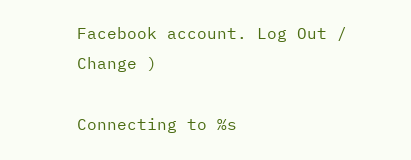Facebook account. Log Out /  Change )

Connecting to %s